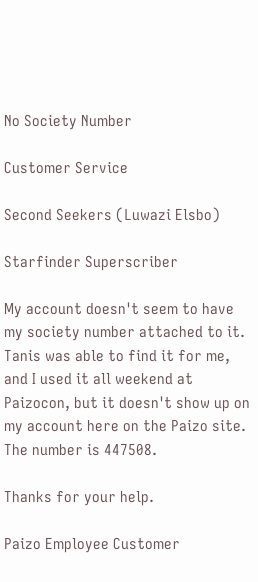No Society Number

Customer Service

Second Seekers (Luwazi Elsbo)

Starfinder Superscriber

My account doesn't seem to have my society number attached to it. Tanis was able to find it for me, and I used it all weekend at Paizocon, but it doesn't show up on my account here on the Paizo site. The number is 447508.

Thanks for your help.

Paizo Employee Customer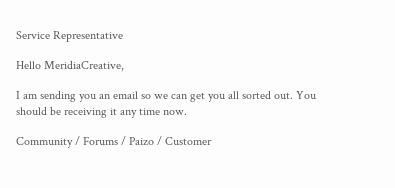Service Representative

Hello MeridiaCreative,

I am sending you an email so we can get you all sorted out. You should be receiving it any time now.

Community / Forums / Paizo / Customer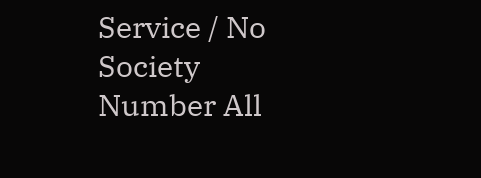Service / No Society Number All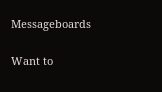Messageboards

Want to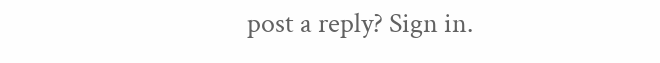post a reply? Sign in.